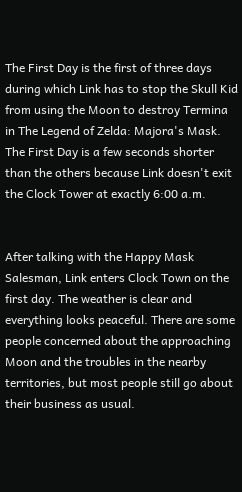The First Day is the first of three days during which Link has to stop the Skull Kid from using the Moon to destroy Termina in The Legend of Zelda: Majora's Mask. The First Day is a few seconds shorter than the others because Link doesn't exit the Clock Tower at exactly 6:00 a.m.


After talking with the Happy Mask Salesman, Link enters Clock Town on the first day. The weather is clear and everything looks peaceful. There are some people concerned about the approaching Moon and the troubles in the nearby territories, but most people still go about their business as usual.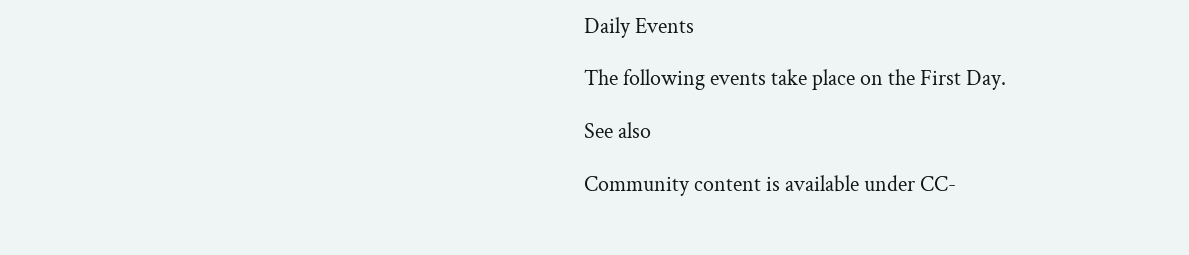Daily Events

The following events take place on the First Day.

See also

Community content is available under CC-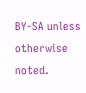BY-SA unless otherwise noted.